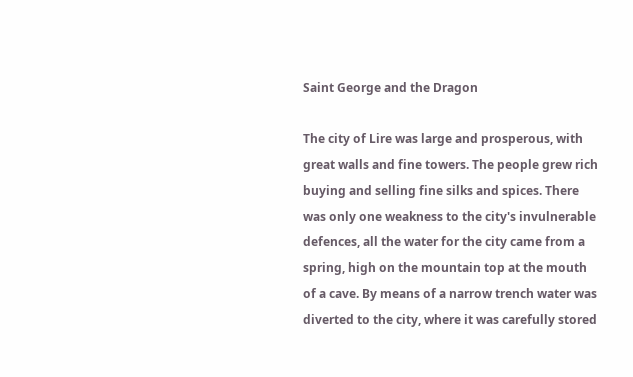Saint George and the Dragon

The city of Lire was large and prosperous, with great walls and fine towers. The people grew rich buying and selling fine silks and spices. There was only one weakness to the city's invulnerable defences, all the water for the city came from a spring, high on the mountain top at the mouth of a cave. By means of a narrow trench water was diverted to the city, where it was carefully stored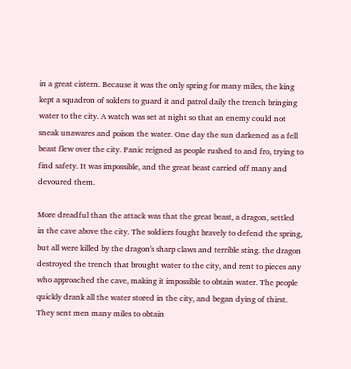in a great cistern. Because it was the only spring for many miles, the king kept a squadron of solders to guard it and patrol daily the trench bringing water to the city. A watch was set at night so that an enemy could not sneak unawares and poison the water. One day the sun darkened as a fell beast flew over the city. Panic reigned as people rushed to and fro, trying to find safety. It was impossible, and the great beast carried off many and devoured them.

More dreadful than the attack was that the great beast, a dragon, settled in the cave above the city. The soldiers fought bravely to defend the spring, but all were killed by the dragon's sharp claws and terrible sting. the dragon destroyed the trench that brought water to the city, and rent to pieces any who approached the cave, making it impossible to obtain water. The people quickly drank all the water stored in the city, and began dying of thirst. They sent men many miles to obtain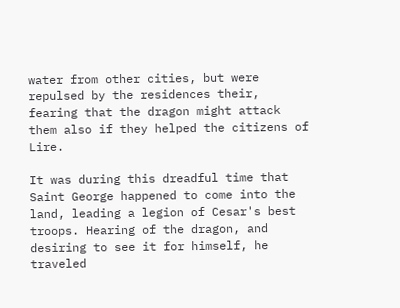water from other cities, but were repulsed by the residences their, fearing that the dragon might attack them also if they helped the citizens of Lire.

It was during this dreadful time that Saint George happened to come into the land, leading a legion of Cesar's best troops. Hearing of the dragon, and desiring to see it for himself, he traveled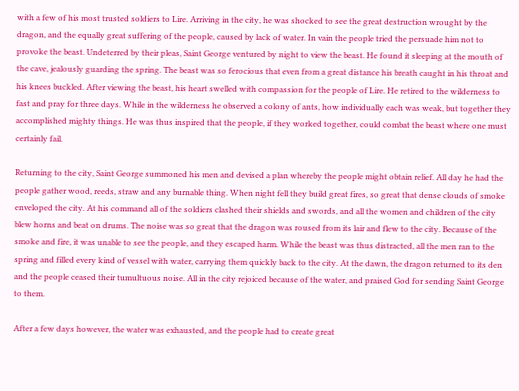with a few of his most trusted soldiers to Lire. Arriving in the city, he was shocked to see the great destruction wrought by the dragon, and the equally great suffering of the people, caused by lack of water. In vain the people tried the persuade him not to provoke the beast. Undeterred by their pleas, Saint George ventured by night to view the beast. He found it sleeping at the mouth of the cave, jealously guarding the spring. The beast was so ferocious that even from a great distance his breath caught in his throat and his knees buckled. After viewing the beast, his heart swelled with compassion for the people of Lire. He retired to the wilderness to fast and pray for three days. While in the wilderness he observed a colony of ants, how individually each was weak, but together they accomplished mighty things. He was thus inspired that the people, if they worked together, could combat the beast where one must certainly fail.

Returning to the city, Saint George summoned his men and devised a plan whereby the people might obtain relief. All day he had the people gather wood, reeds, straw and any burnable thing. When night fell they build great fires, so great that dense clouds of smoke enveloped the city. At his command all of the soldiers clashed their shields and swords, and all the women and children of the city blew horns and beat on drums. The noise was so great that the dragon was roused from its lair and flew to the city. Because of the smoke and fire, it was unable to see the people, and they escaped harm. While the beast was thus distracted, all the men ran to the spring and filled every kind of vessel with water, carrying them quickly back to the city. At the dawn, the dragon returned to its den and the people ceased their tumultuous noise. All in the city rejoiced because of the water, and praised God for sending Saint George to them.

After a few days however, the water was exhausted, and the people had to create great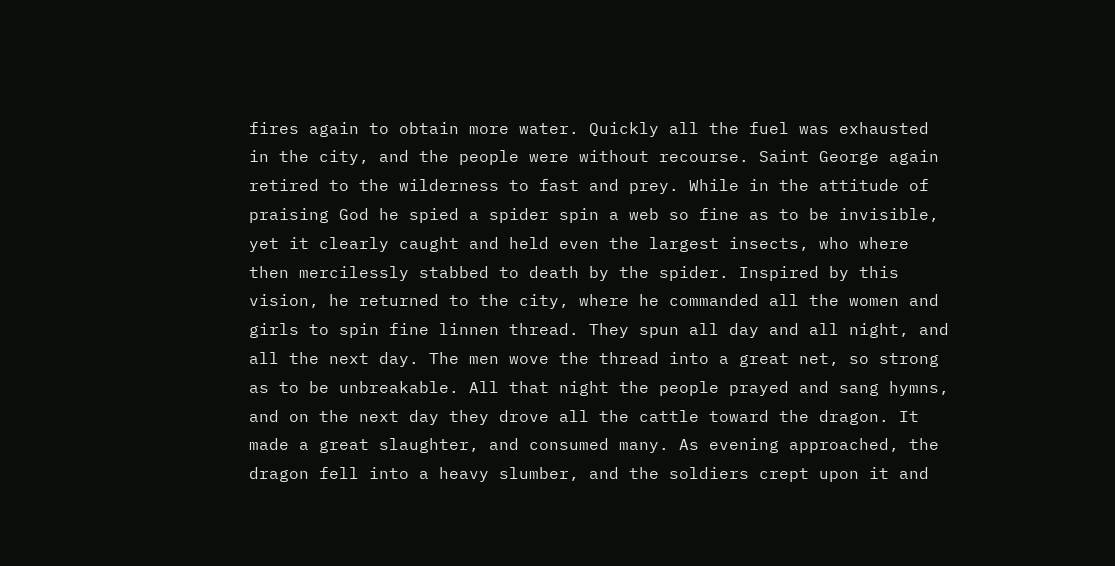fires again to obtain more water. Quickly all the fuel was exhausted in the city, and the people were without recourse. Saint George again retired to the wilderness to fast and prey. While in the attitude of praising God he spied a spider spin a web so fine as to be invisible, yet it clearly caught and held even the largest insects, who where then mercilessly stabbed to death by the spider. Inspired by this vision, he returned to the city, where he commanded all the women and girls to spin fine linnen thread. They spun all day and all night, and all the next day. The men wove the thread into a great net, so strong as to be unbreakable. All that night the people prayed and sang hymns, and on the next day they drove all the cattle toward the dragon. It made a great slaughter, and consumed many. As evening approached, the dragon fell into a heavy slumber, and the soldiers crept upon it and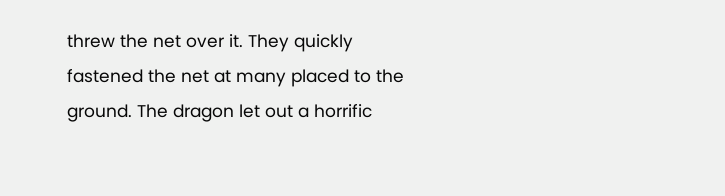threw the net over it. They quickly fastened the net at many placed to the ground. The dragon let out a horrific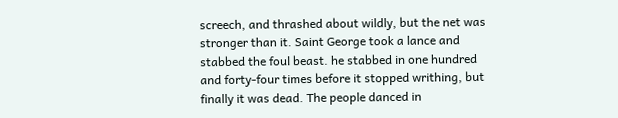screech, and thrashed about wildly, but the net was stronger than it. Saint George took a lance and stabbed the foul beast. he stabbed in one hundred and forty-four times before it stopped writhing, but finally it was dead. The people danced in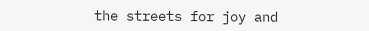the streets for joy and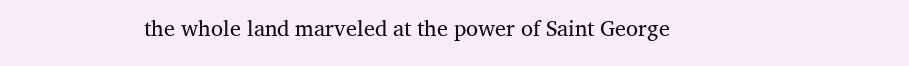the whole land marveled at the power of Saint George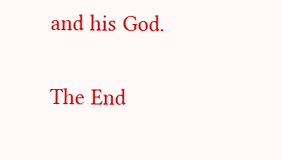and his God.

The End